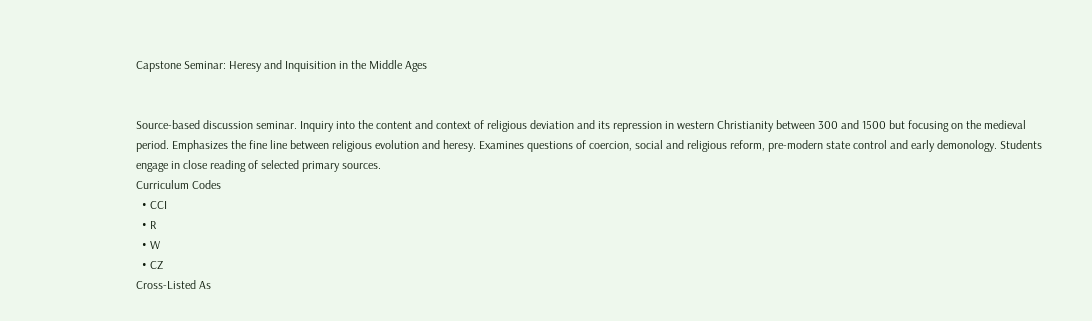Capstone Seminar: Heresy and Inquisition in the Middle Ages


Source-based discussion seminar. Inquiry into the content and context of religious deviation and its repression in western Christianity between 300 and 1500 but focusing on the medieval period. Emphasizes the fine line between religious evolution and heresy. Examines questions of coercion, social and religious reform, pre-modern state control and early demonology. Students engage in close reading of selected primary sources.
Curriculum Codes
  • CCI
  • R
  • W
  • CZ
Cross-Listed As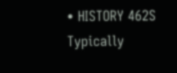• HISTORY 462S
Typically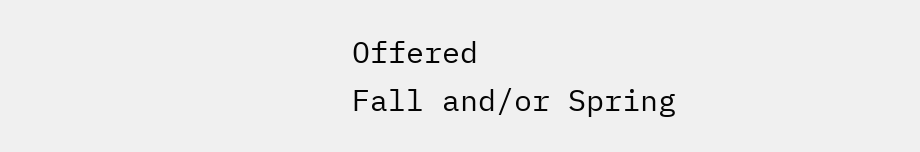Offered
Fall and/or Spring